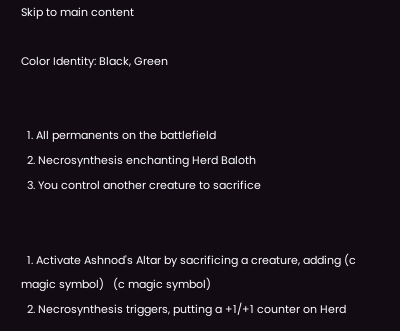Skip to main content

Color Identity: Black, Green


  1. All permanents on the battlefield
  2. Necrosynthesis enchanting Herd Baloth
  3. You control another creature to sacrifice


  1. Activate Ashnod's Altar by sacrificing a creature, adding (c magic symbol)   (c magic symbol)
  2. Necrosynthesis triggers, putting a +1/+1 counter on Herd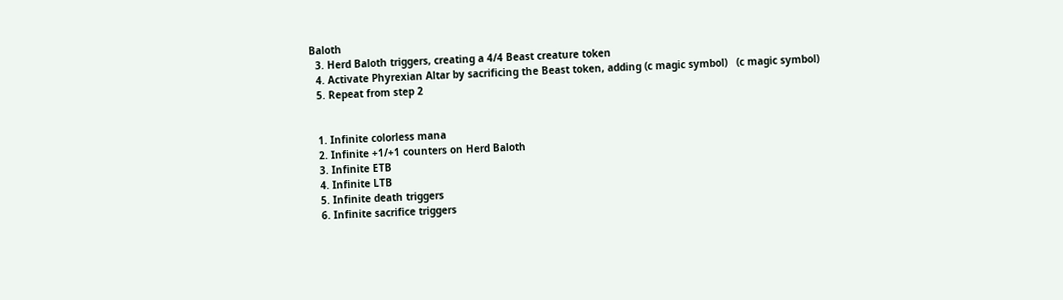Baloth
  3. Herd Baloth triggers, creating a 4/4 Beast creature token
  4. Activate Phyrexian Altar by sacrificing the Beast token, adding (c magic symbol)   (c magic symbol)
  5. Repeat from step 2


  1. Infinite colorless mana
  2. Infinite +1/+1 counters on Herd Baloth
  3. Infinite ETB
  4. Infinite LTB
  5. Infinite death triggers
  6. Infinite sacrifice triggers